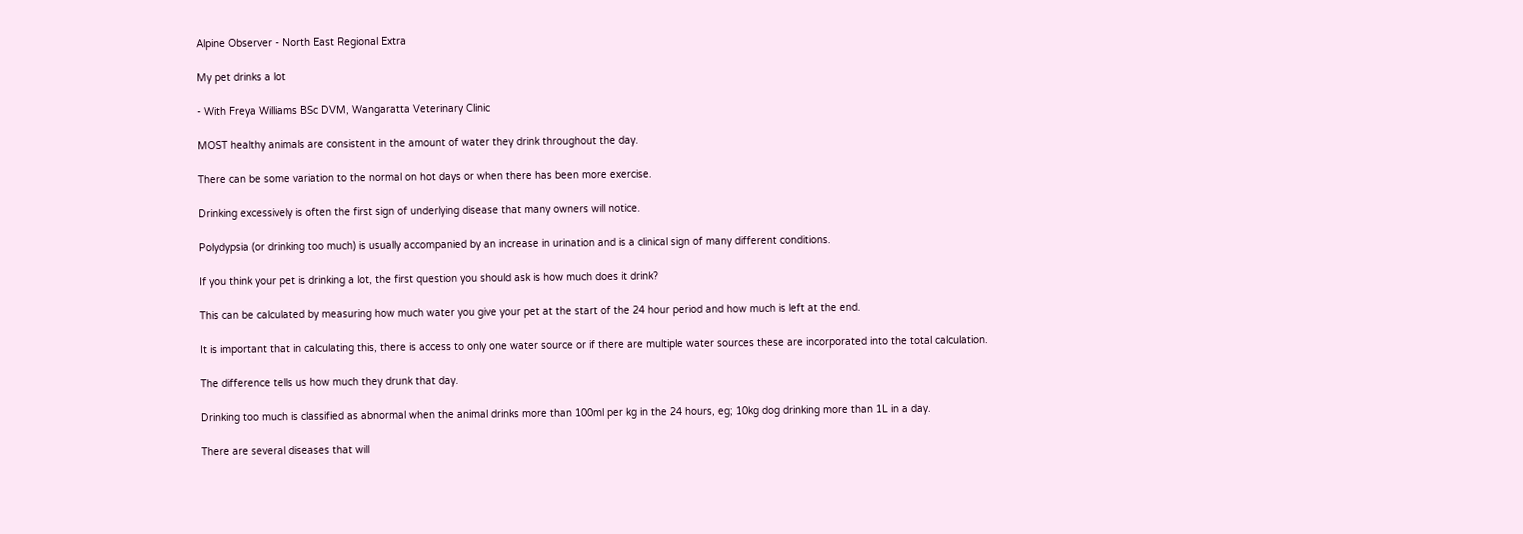Alpine Observer - North East Regional Extra

My pet drinks a lot

- With Freya Williams BSc DVM, Wangaratta Veterinary Clinic

MOST healthy animals are consistent in the amount of water they drink throughout the day.

There can be some variation to the normal on hot days or when there has been more exercise.

Drinking excessively is often the first sign of underlying disease that many owners will notice.

Polydypsia (or drinking too much) is usually accompanied by an increase in urination and is a clinical sign of many different conditions.

If you think your pet is drinking a lot, the first question you should ask is how much does it drink?

This can be calculated by measuring how much water you give your pet at the start of the 24 hour period and how much is left at the end.

It is important that in calculating this, there is access to only one water source or if there are multiple water sources these are incorporated into the total calculation.

The difference tells us how much they drunk that day.

Drinking too much is classified as abnormal when the animal drinks more than 100ml per kg in the 24 hours, eg; 10kg dog drinking more than 1L in a day.

There are several diseases that will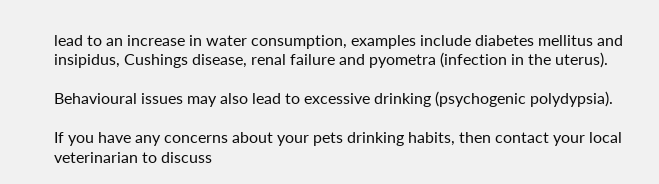lead to an increase in water consumption, examples include diabetes mellitus and insipidus, Cushings disease, renal failure and pyometra (infection in the uterus).

Behavioural issues may also lead to excessive drinking (psychogenic polydypsia).

If you have any concerns about your pets drinking habits, then contact your local veterinarian to discuss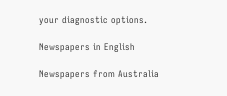your diagnostic options.

Newspapers in English

Newspapers from Australia